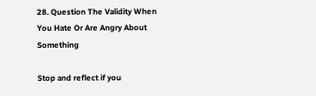28. Question The Validity When You Hate Or Are Angry About Something

Stop and reflect if you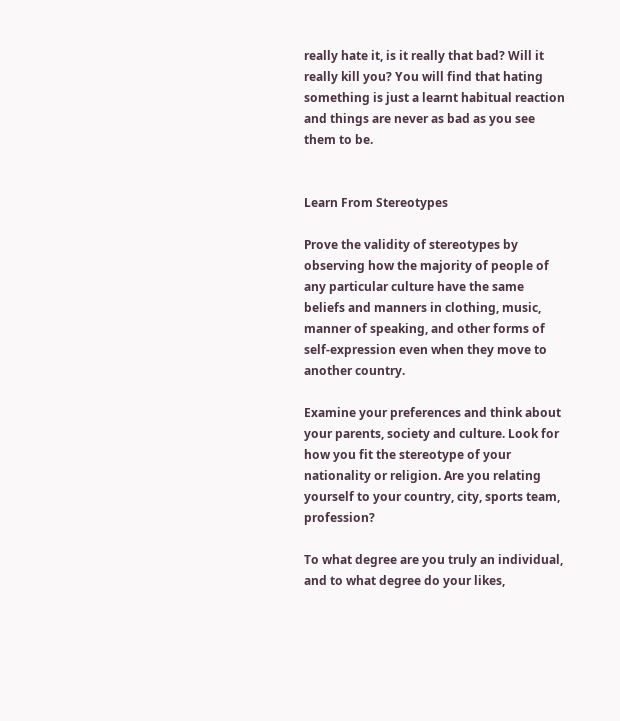really hate it, is it really that bad? Will it really kill you? You will find that hating something is just a learnt habitual reaction and things are never as bad as you see them to be.


Learn From Stereotypes

Prove the validity of stereotypes by observing how the majority of people of any particular culture have the same beliefs and manners in clothing, music, manner of speaking, and other forms of self-expression even when they move to another country.

Examine your preferences and think about your parents, society and culture. Look for how you fit the stereotype of your nationality or religion. Are you relating yourself to your country, city, sports team, profession?

To what degree are you truly an individual, and to what degree do your likes,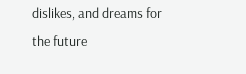dislikes, and dreams for the future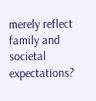merely reflect family and societal expectations?